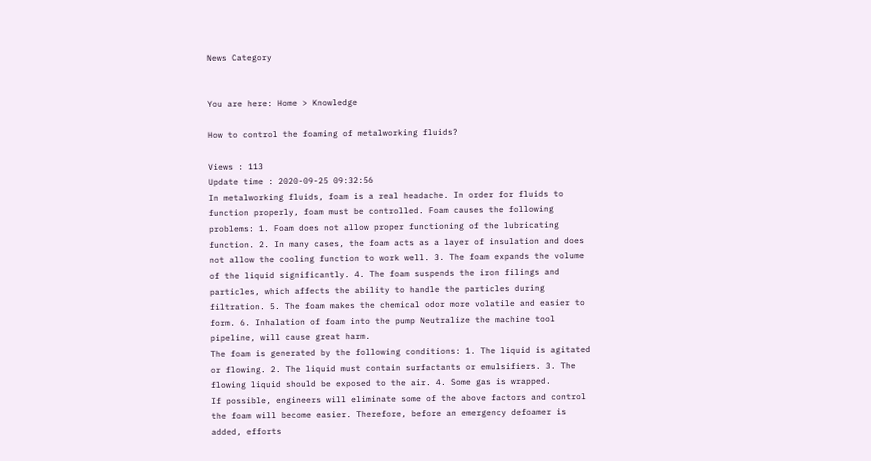News Category


You are here: Home > Knowledge

How to control the foaming of metalworking fluids?

Views : 113
Update time : 2020-09-25 09:32:56
In metalworking fluids, foam is a real headache. In order for fluids to function properly, foam must be controlled. Foam causes the following problems: 1. Foam does not allow proper functioning of the lubricating function. 2. In many cases, the foam acts as a layer of insulation and does not allow the cooling function to work well. 3. The foam expands the volume of the liquid significantly. 4. The foam suspends the iron filings and particles, which affects the ability to handle the particles during filtration. 5. The foam makes the chemical odor more volatile and easier to form. 6. Inhalation of foam into the pump Neutralize the machine tool pipeline, will cause great harm.
The foam is generated by the following conditions: 1. The liquid is agitated or flowing. 2. The liquid must contain surfactants or emulsifiers. 3. The flowing liquid should be exposed to the air. 4. Some gas is wrapped.
If possible, engineers will eliminate some of the above factors and control the foam will become easier. Therefore, before an emergency defoamer is added, efforts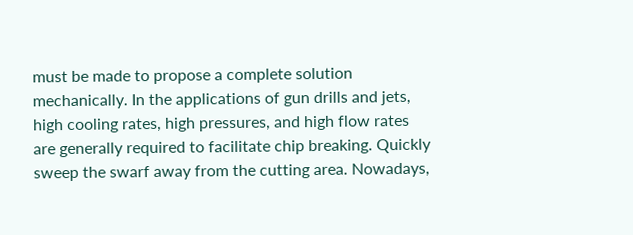must be made to propose a complete solution mechanically. In the applications of gun drills and jets, high cooling rates, high pressures, and high flow rates are generally required to facilitate chip breaking. Quickly sweep the swarf away from the cutting area. Nowadays,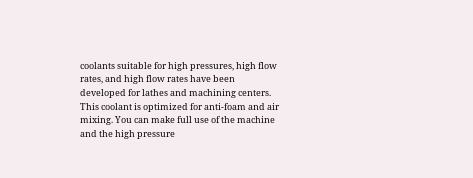coolants suitable for high pressures, high flow rates, and high flow rates have been developed for lathes and machining centers. This coolant is optimized for anti-foam and air mixing. You can make full use of the machine and the high pressure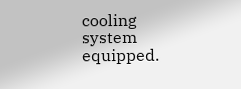cooling system equipped.